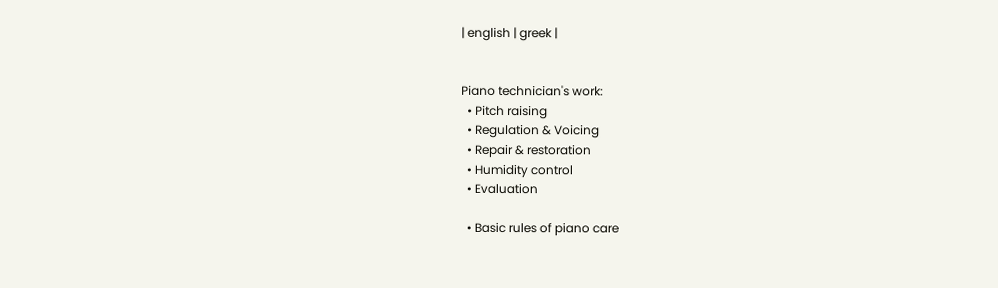| english | greek |


Piano technician's work:
  • Pitch raising
  • Regulation & Voicing
  • Repair & restoration
  • Humidity control
  • Evaluation

  • Basic rules of piano care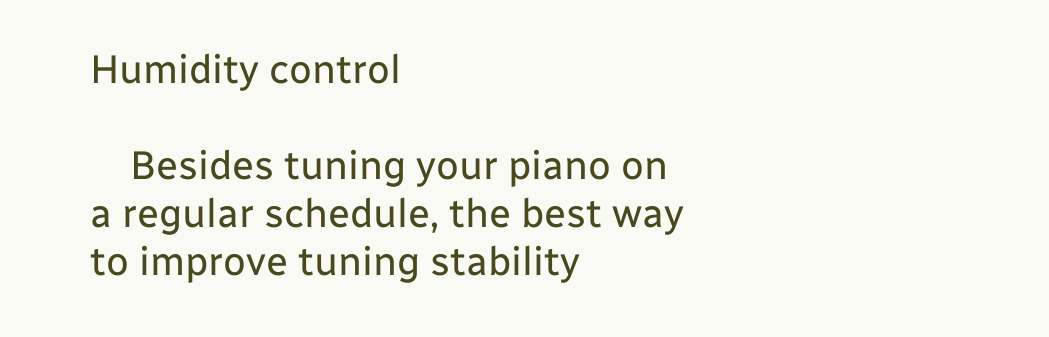Humidity control

    Besides tuning your piano on a regular schedule, the best way to improve tuning stability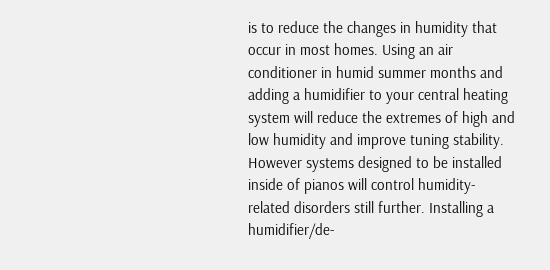is to reduce the changes in humidity that occur in most homes. Using an air conditioner in humid summer months and adding a humidifier to your central heating system will reduce the extremes of high and low humidity and improve tuning stability. However systems designed to be installed inside of pianos will control humidity-related disorders still further. Installing a humidifier/de-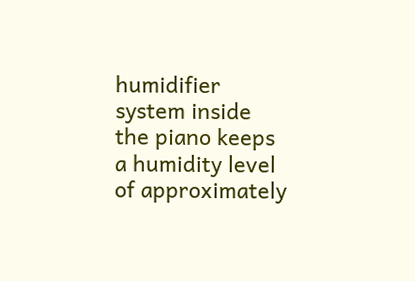humidifier system inside the piano keeps a humidity level of approximately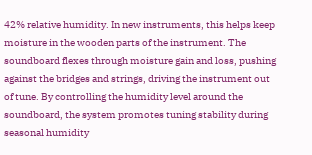42% relative humidity. In new instruments, this helps keep moisture in the wooden parts of the instrument. The soundboard flexes through moisture gain and loss, pushing against the bridges and strings, driving the instrument out of tune. By controlling the humidity level around the soundboard, the system promotes tuning stability during seasonal humidity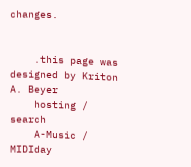changes.


    .this page was designed by Kriton A. Beyer
    hosting / search
    A-Music / MIDIday